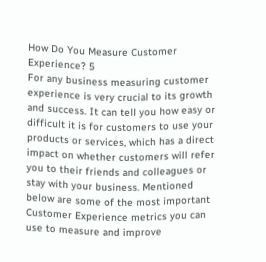How Do You Measure Customer Experience? 5
For any business measuring customer experience is very crucial to its growth and success. It can tell you how easy or difficult it is for customers to use your products or services, which has a direct impact on whether customers will refer you to their friends and colleagues or stay with your business. Mentioned below are some of the most important Customer Experience metrics you can use to measure and improve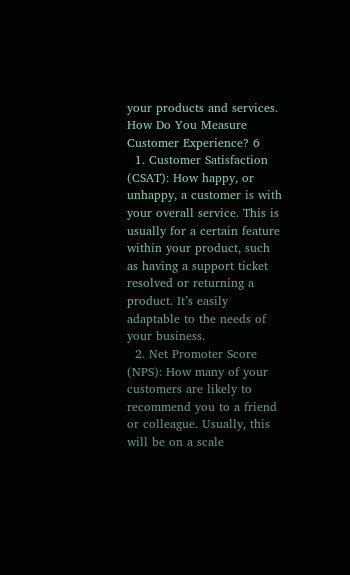your products and services.
How Do You Measure Customer Experience? 6
  1. Customer Satisfaction (CSAT): How happy, or unhappy, a customer is with your overall service. This is usually for a certain feature within your product, such as having a support ticket resolved or returning a product. It’s easily adaptable to the needs of your business.
  2. Net Promoter Score (NPS): How many of your customers are likely to recommend you to a friend or colleague. Usually, this will be on a scale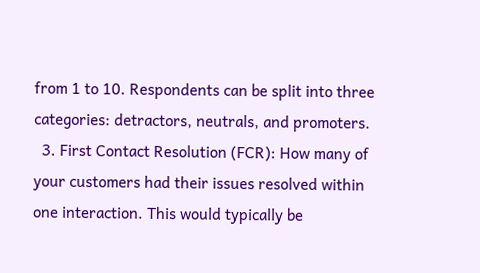from 1 to 10. Respondents can be split into three categories: detractors, neutrals, and promoters.
  3. First Contact Resolution (FCR): How many of your customers had their issues resolved within one interaction. This would typically be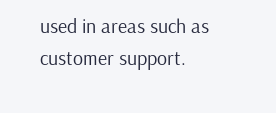used in areas such as customer support.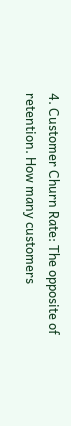4. Customer Churn Rate: The opposite of retention. How many customers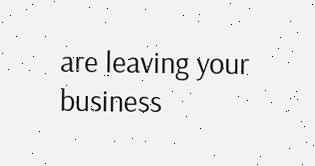are leaving your business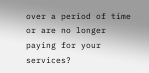over a period of time or are no longer paying for your services?